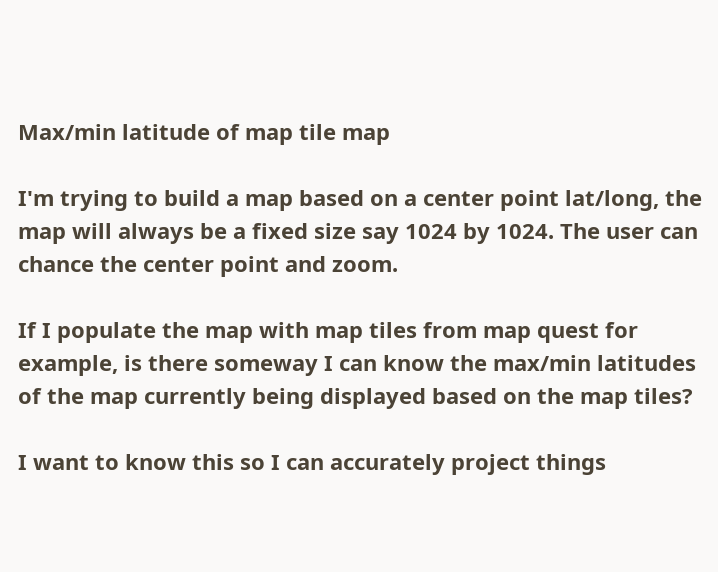Max/min latitude of map tile map

I'm trying to build a map based on a center point lat/long, the map will always be a fixed size say 1024 by 1024. The user can chance the center point and zoom.

If I populate the map with map tiles from map quest for example, is there someway I can know the max/min latitudes of the map currently being displayed based on the map tiles?

I want to know this so I can accurately project things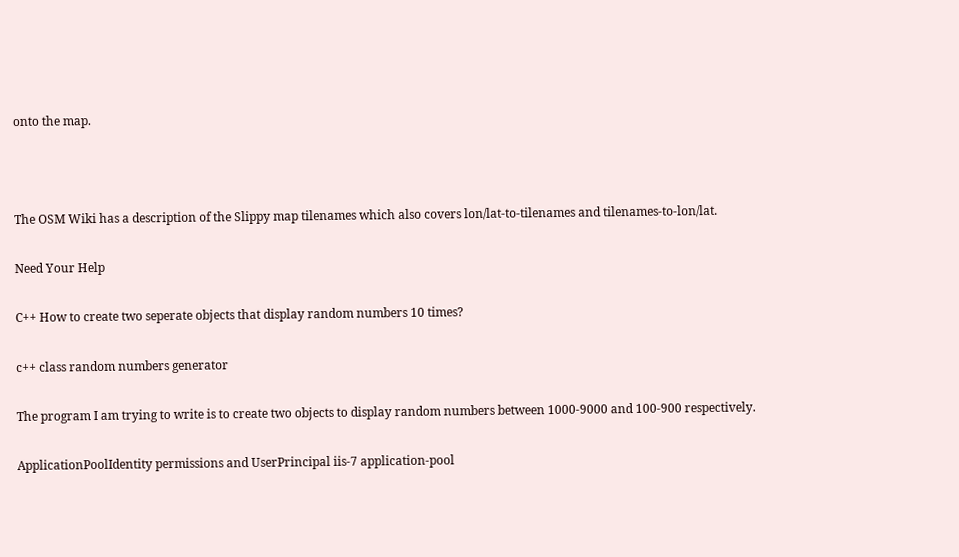onto the map.



The OSM Wiki has a description of the Slippy map tilenames which also covers lon/lat-to-tilenames and tilenames-to-lon/lat.

Need Your Help

C++ How to create two seperate objects that display random numbers 10 times?

c++ class random numbers generator

The program I am trying to write is to create two objects to display random numbers between 1000-9000 and 100-900 respectively.

ApplicationPoolIdentity permissions and UserPrincipal iis-7 application-pool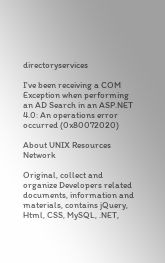directoryservices

I've been receiving a COM Exception when performing an AD Search in an ASP.NET 4.0: An operations error occurred (0x80072020)

About UNIX Resources Network

Original, collect and organize Developers related documents, information and materials, contains jQuery, Html, CSS, MySQL, .NET,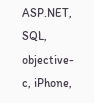ASP.NET, SQL, objective-c, iPhone,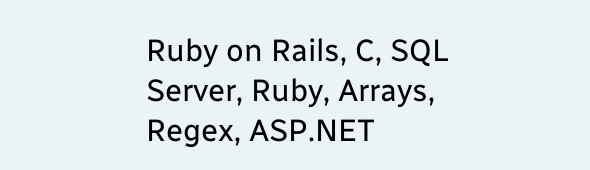Ruby on Rails, C, SQL Server, Ruby, Arrays, Regex, ASP.NET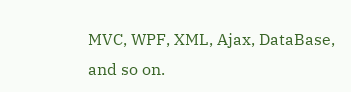MVC, WPF, XML, Ajax, DataBase, and so on.